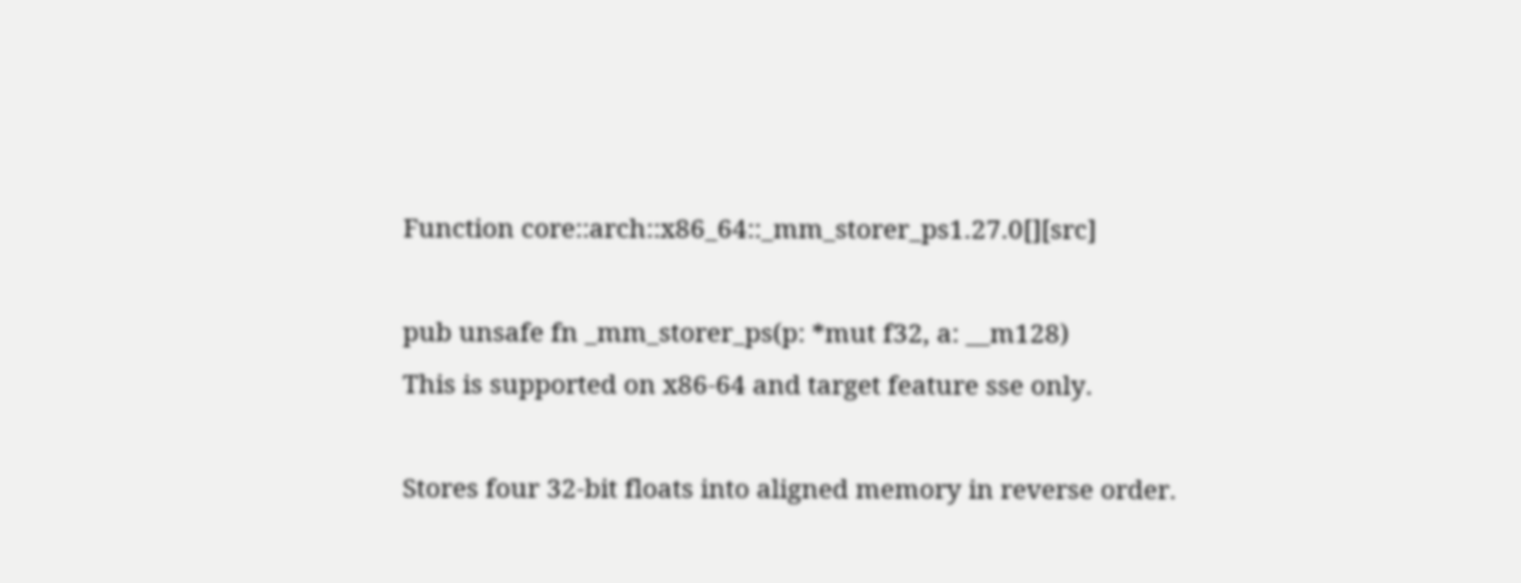Function core::arch::x86_64::_mm_storer_ps1.27.0[][src]

pub unsafe fn _mm_storer_ps(p: *mut f32, a: __m128)
This is supported on x86-64 and target feature sse only.

Stores four 32-bit floats into aligned memory in reverse order.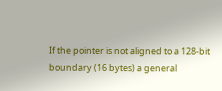If the pointer is not aligned to a 128-bit boundary (16 bytes) a general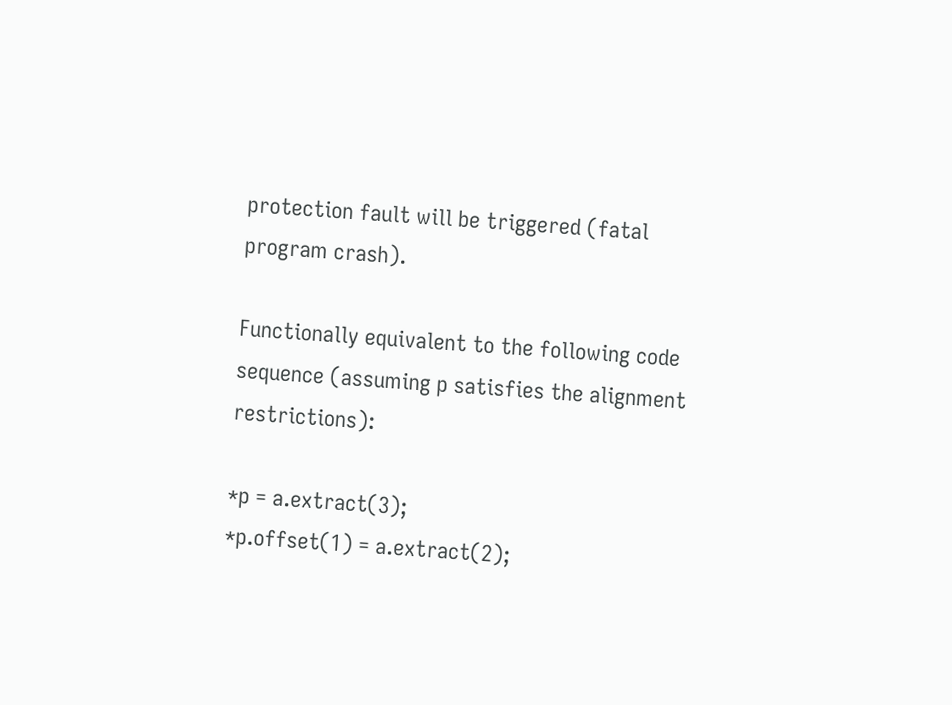protection fault will be triggered (fatal program crash).

Functionally equivalent to the following code sequence (assuming p satisfies the alignment restrictions):

*p = a.extract(3);
*p.offset(1) = a.extract(2);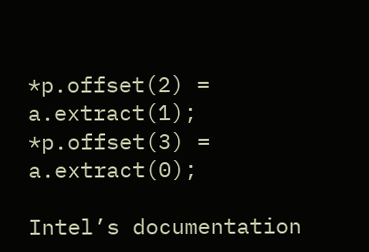*p.offset(2) = a.extract(1);
*p.offset(3) = a.extract(0);

Intel’s documentation